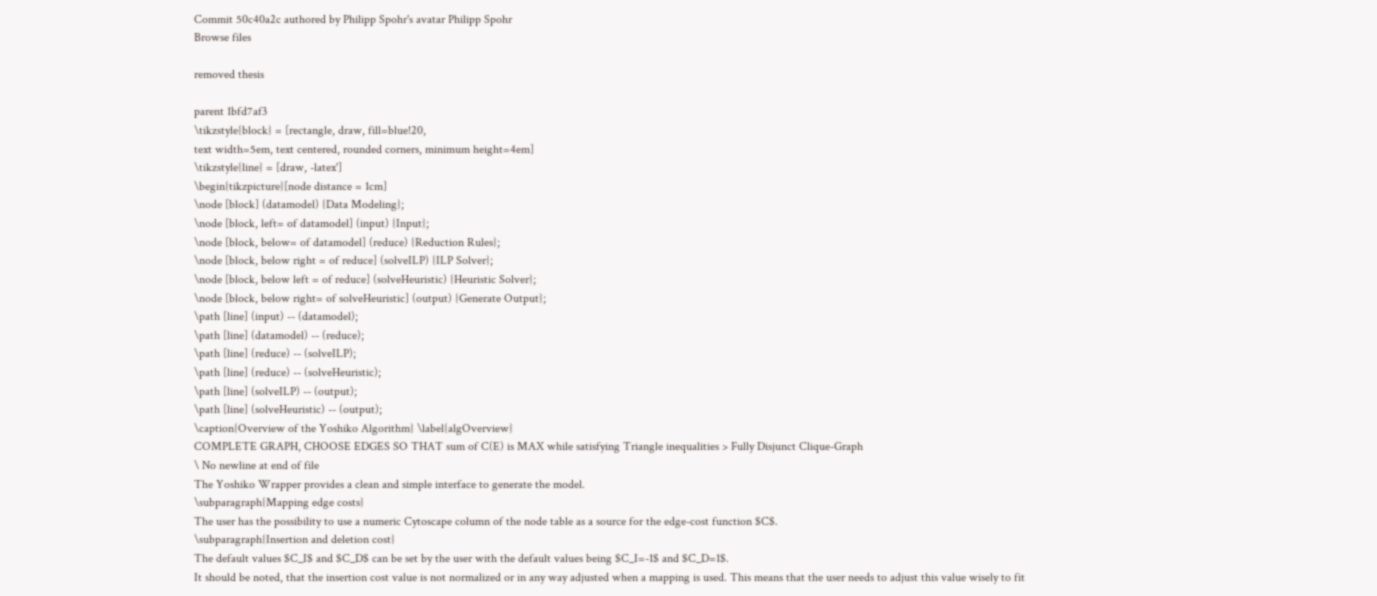Commit 50c40a2c authored by Philipp Spohr's avatar Philipp Spohr
Browse files

removed thesis

parent 1bfd7af3
\tikzstyle{block} = [rectangle, draw, fill=blue!20,
text width=5em, text centered, rounded corners, minimum height=4em]
\tikzstyle{line} = [draw, -latex']
\begin{tikzpicture}[node distance = 1cm]
\node [block] (datamodel) {Data Modeling};
\node [block, left= of datamodel] (input) {Input};
\node [block, below= of datamodel] (reduce) {Reduction Rules};
\node [block, below right = of reduce] (solveILP) {ILP Solver};
\node [block, below left = of reduce] (solveHeuristic) {Heuristic Solver};
\node [block, below right= of solveHeuristic] (output) {Generate Output};
\path [line] (input) -- (datamodel);
\path [line] (datamodel) -- (reduce);
\path [line] (reduce) -- (solveILP);
\path [line] (reduce) -- (solveHeuristic);
\path [line] (solveILP) -- (output);
\path [line] (solveHeuristic) -- (output);
\caption{Overview of the Yoshiko Algorithm} \label{algOverview}
COMPLETE GRAPH, CHOOSE EDGES SO THAT sum of C(E) is MAX while satisfying Triangle inequalities > Fully Disjunct Clique-Graph
\ No newline at end of file
The Yoshiko Wrapper provides a clean and simple interface to generate the model.
\subparagraph{Mapping edge costs}
The user has the possibility to use a numeric Cytoscape column of the node table as a source for the edge-cost function $C$.
\subparagraph{Insertion and deletion cost}
The default values $C_I$ and $C_D$ can be set by the user with the default values being $C_I=-1$ and $C_D=1$.
It should be noted, that the insertion cost value is not normalized or in any way adjusted when a mapping is used. This means that the user needs to adjust this value wisely to fit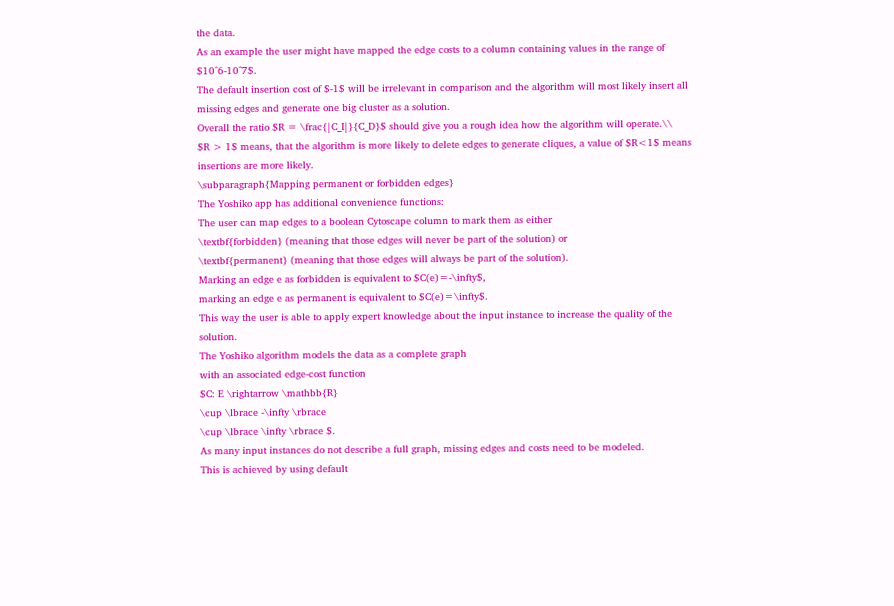the data.
As an example the user might have mapped the edge costs to a column containing values in the range of $10^6-10^7$.
The default insertion cost of $-1$ will be irrelevant in comparison and the algorithm will most likely insert all missing edges and generate one big cluster as a solution.
Overall the ratio $R = \frac{|C_I|}{C_D}$ should give you a rough idea how the algorithm will operate.\\
$R > 1$ means, that the algorithm is more likely to delete edges to generate cliques, a value of $R<1$ means insertions are more likely.
\subparagraph{Mapping permanent or forbidden edges}
The Yoshiko app has additional convenience functions:
The user can map edges to a boolean Cytoscape column to mark them as either
\textbf{forbidden} (meaning that those edges will never be part of the solution) or
\textbf{permanent} (meaning that those edges will always be part of the solution).
Marking an edge e as forbidden is equivalent to $C(e)=-\infty$,
marking an edge e as permanent is equivalent to $C(e)=\infty$.
This way the user is able to apply expert knowledge about the input instance to increase the quality of the solution.
The Yoshiko algorithm models the data as a complete graph
with an associated edge-cost function
$C: E \rightarrow \mathbb{R}
\cup \lbrace -\infty \rbrace
\cup \lbrace \infty \rbrace $.
As many input instances do not describe a full graph, missing edges and costs need to be modeled.
This is achieved by using default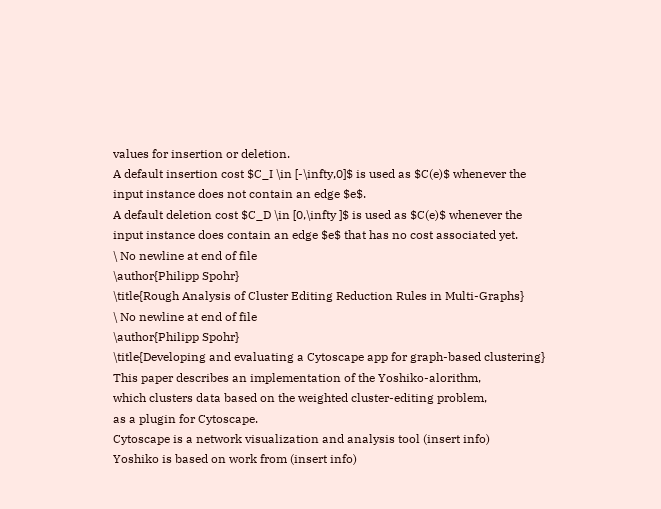values for insertion or deletion.
A default insertion cost $C_I \in [-\infty,0]$ is used as $C(e)$ whenever the input instance does not contain an edge $e$.
A default deletion cost $C_D \in [0,\infty ]$ is used as $C(e)$ whenever the input instance does contain an edge $e$ that has no cost associated yet.
\ No newline at end of file
\author{Philipp Spohr}
\title{Rough Analysis of Cluster Editing Reduction Rules in Multi-Graphs}
\ No newline at end of file
\author{Philipp Spohr}
\title{Developing and evaluating a Cytoscape app for graph-based clustering}
This paper describes an implementation of the Yoshiko-alorithm,
which clusters data based on the weighted cluster-editing problem,
as a plugin for Cytoscape.
Cytoscape is a network visualization and analysis tool (insert info)
Yoshiko is based on work from (insert info)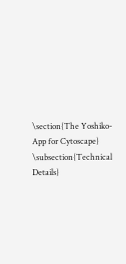\section{The Yoshiko-App for Cytoscape}
\subsection{Technical Details}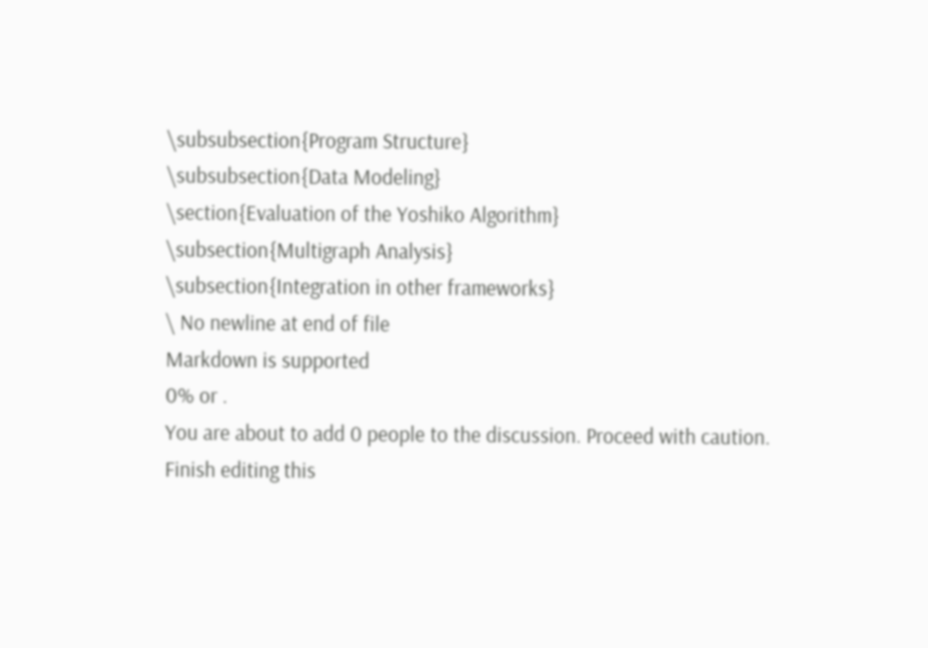\subsubsection{Program Structure}
\subsubsection{Data Modeling}
\section{Evaluation of the Yoshiko Algorithm}
\subsection{Multigraph Analysis}
\subsection{Integration in other frameworks}
\ No newline at end of file
Markdown is supported
0% or .
You are about to add 0 people to the discussion. Proceed with caution.
Finish editing this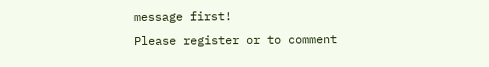message first!
Please register or to comment